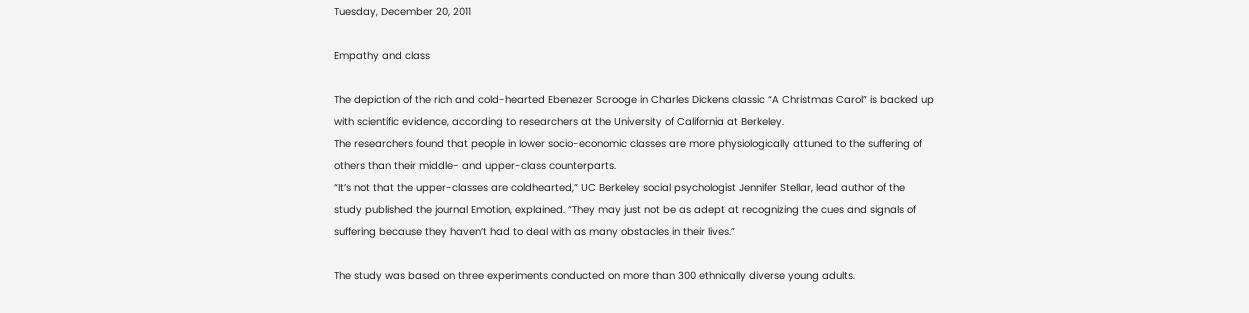Tuesday, December 20, 2011

Empathy and class

The depiction of the rich and cold-hearted Ebenezer Scrooge in Charles Dickens classic “A Christmas Carol” is backed up with scientific evidence, according to researchers at the University of California at Berkeley.
The researchers found that people in lower socio-economic classes are more physiologically attuned to the suffering of others than their middle- and upper-class counterparts.
“It’s not that the upper-classes are coldhearted,” UC Berkeley social psychologist Jennifer Stellar, lead author of the study published the journal Emotion, explained. “They may just not be as adept at recognizing the cues and signals of suffering because they haven’t had to deal with as many obstacles in their lives.”

The study was based on three experiments conducted on more than 300 ethnically diverse young adults.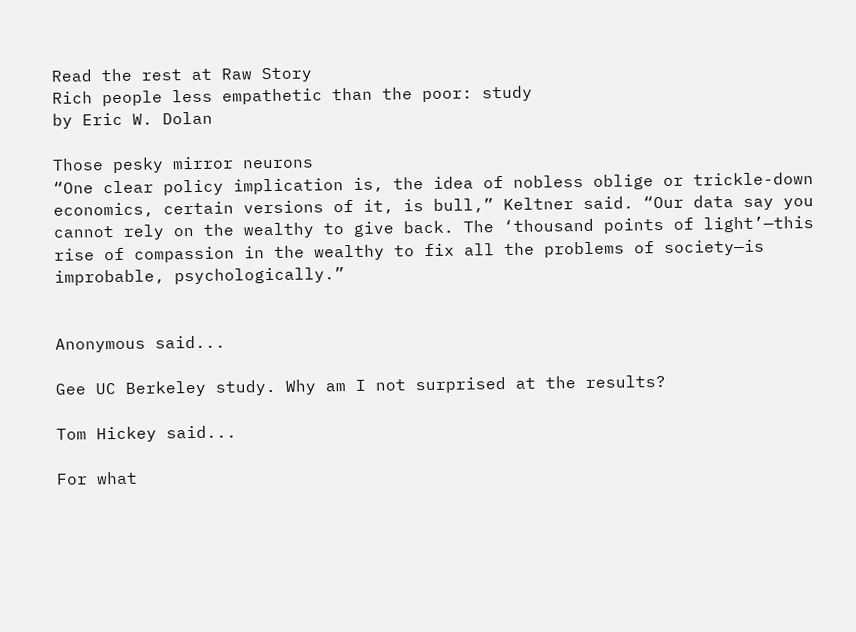Read the rest at Raw Story
Rich people less empathetic than the poor: study
by Eric W. Dolan

Those pesky mirror neurons
“One clear policy implication is, the idea of nobless oblige or trickle-down economics, certain versions of it, is bull,” Keltner said. “Our data say you cannot rely on the wealthy to give back. The ‘thousand points of light’—this rise of compassion in the wealthy to fix all the problems of society—is improbable, psychologically.”


Anonymous said...

Gee UC Berkeley study. Why am I not surprised at the results?

Tom Hickey said...

For what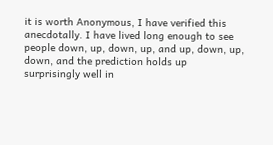it is worth Anonymous, I have verified this anecdotally. I have lived long enough to see people down, up, down, up, and up, down, up, down, and the prediction holds up surprisingly well in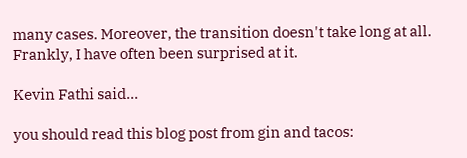many cases. Moreover, the transition doesn't take long at all. Frankly, I have often been surprised at it.

Kevin Fathi said...

you should read this blog post from gin and tacos: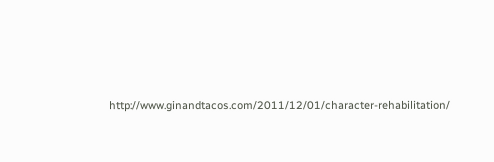http://www.ginandtacos.com/2011/12/01/character-rehabilitation/